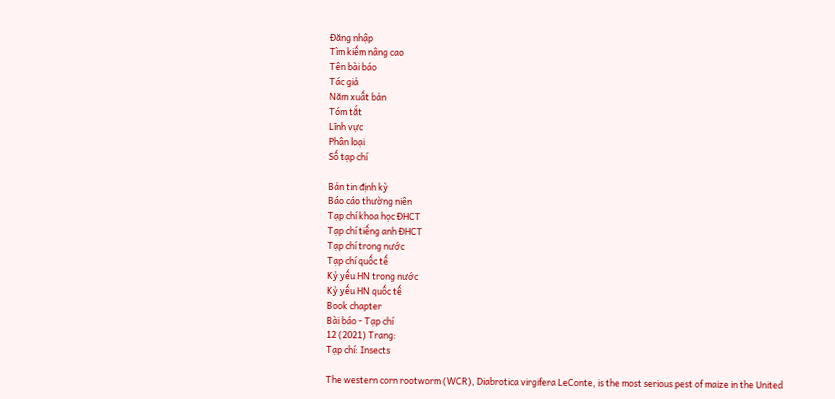Đăng nhập
Tìm kiếm nâng cao
Tên bài báo
Tác giả
Năm xuất bản
Tóm tắt
Lĩnh vực
Phân loại
Số tạp chí

Bản tin định kỳ
Báo cáo thường niên
Tạp chí khoa học ĐHCT
Tạp chí tiếng anh ĐHCT
Tạp chí trong nước
Tạp chí quốc tế
Kỷ yếu HN trong nước
Kỷ yếu HN quốc tế
Book chapter
Bài báo - Tạp chí
12 (2021) Trang:
Tạp chí: Insects

The western corn rootworm (WCR), Diabrotica virgifera LeConte, is the most serious pest of maize in the United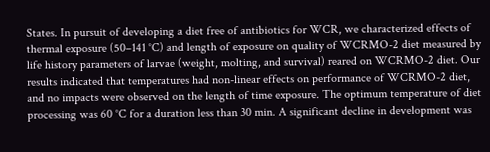States. In pursuit of developing a diet free of antibiotics for WCR, we characterized effects of thermal exposure (50–141 °C) and length of exposure on quality of WCRMO-2 diet measured by life history parameters of larvae (weight, molting, and survival) reared on WCRMO-2 diet. Our results indicated that temperatures had non-linear effects on performance of WCRMO-2 diet, and no impacts were observed on the length of time exposure. The optimum temperature of diet processing was 60 °C for a duration less than 30 min. A significant decline in development was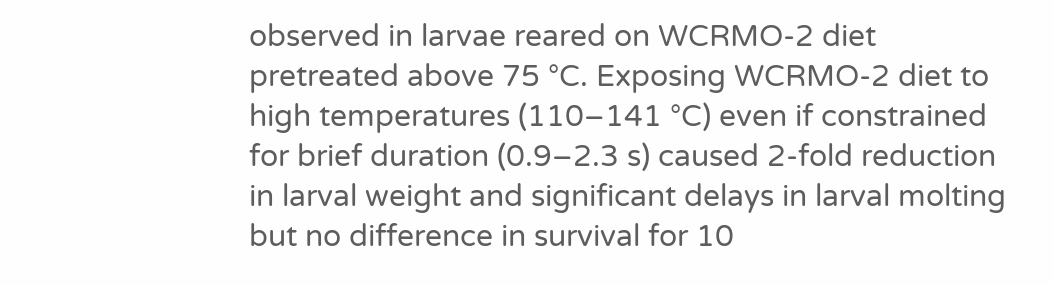observed in larvae reared on WCRMO-2 diet pretreated above 75 °C. Exposing WCRMO-2 diet to high temperatures (110–141 °C) even if constrained for brief duration (0.9–2.3 s) caused 2-fold reduction in larval weight and significant delays in larval molting but no difference in survival for 10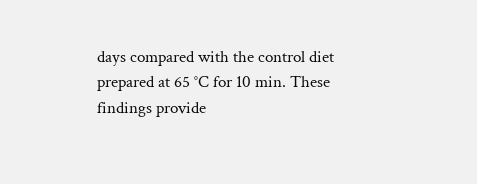days compared with the control diet prepared at 65 °C for 10 min. These findings provide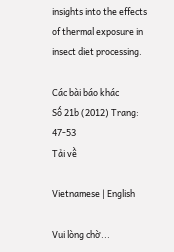insights into the effects of thermal exposure in insect diet processing.

Các bài báo khác
Số 21b (2012) Trang: 47-53
Tải về

Vietnamese | English

Vui lòng chờ...